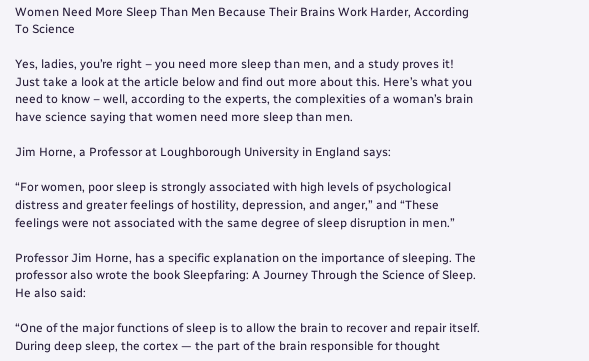Women Need More Sleep Than Men Because Their Brains Work Harder, According To Science

Yes, ladies, you’re right – you need more sleep than men, and a study proves it! Just take a look at the article below and find out more about this. Here’s what you need to know – well, according to the experts, the complexities of a woman’s brain have science saying that women need more sleep than men.

Jim Horne, a Professor at Loughborough University in England says:

“For women, poor sleep is strongly associated with high levels of psychological distress and greater feelings of hostility, depression, and anger,” and “These feelings were not associated with the same degree of sleep disruption in men.”

Professor Jim Horne, has a specific explanation on the importance of sleeping. The professor also wrote the book Sleepfaring: A Journey Through the Science of Sleep. He also said:

“One of the major functions of sleep is to allow the brain to recover and repair itself. During deep sleep, the cortex — the part of the brain responsible for thought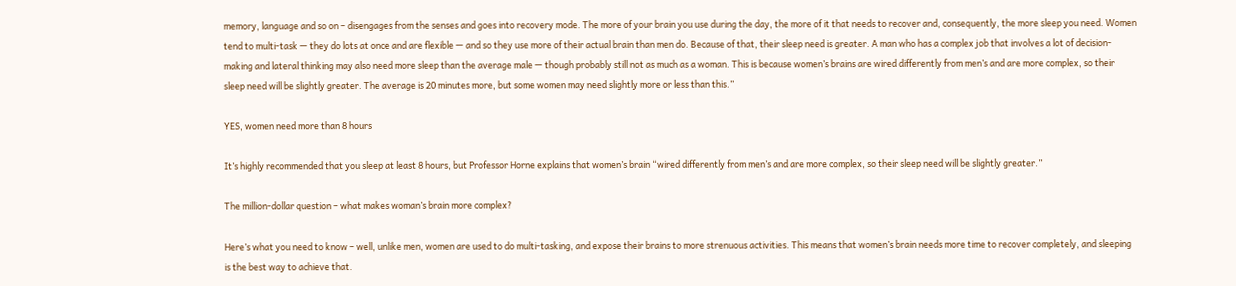memory, language and so on – disengages from the senses and goes into recovery mode. The more of your brain you use during the day, the more of it that needs to recover and, consequently, the more sleep you need. Women tend to multi-task — they do lots at once and are flexible — and so they use more of their actual brain than men do. Because of that, their sleep need is greater. A man who has a complex job that involves a lot of decision-making and lateral thinking may also need more sleep than the average male — though probably still not as much as a woman. This is because women’s brains are wired differently from men’s and are more complex, so their sleep need will be slightly greater. The average is 20 minutes more, but some women may need slightly more or less than this.”

YES, women need more than 8 hours

It’s highly recommended that you sleep at least 8 hours, but Professor Horne explains that women’s brain “wired differently from men’s and are more complex, so their sleep need will be slightly greater.”

The million-dollar question – what makes woman’s brain more complex?

Here’s what you need to know – well, unlike men, women are used to do multi-tasking, and expose their brains to more strenuous activities. This means that women’s brain needs more time to recover completely, and sleeping is the best way to achieve that.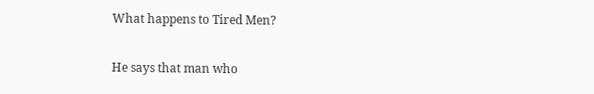What happens to Tired Men?

He says that man who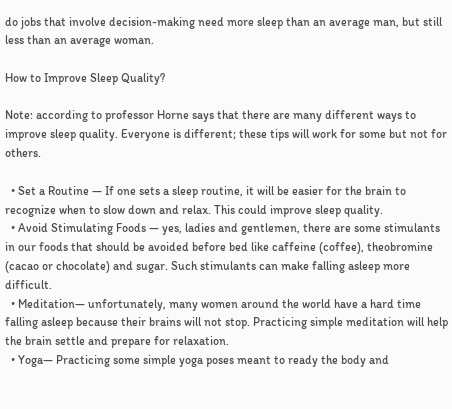do jobs that involve decision-making need more sleep than an average man, but still less than an average woman.

How to Improve Sleep Quality?

Note: according to professor Horne says that there are many different ways to improve sleep quality. Everyone is different; these tips will work for some but not for others.

  • Set a Routine — If one sets a sleep routine, it will be easier for the brain to recognize when to slow down and relax. This could improve sleep quality.
  • Avoid Stimulating Foods — yes, ladies and gentlemen, there are some stimulants in our foods that should be avoided before bed like caffeine (coffee), theobromine (cacao or chocolate) and sugar. Such stimulants can make falling asleep more difficult.
  • Meditation— unfortunately, many women around the world have a hard time falling asleep because their brains will not stop. Practicing simple meditation will help the brain settle and prepare for relaxation.
  • Yoga— Practicing some simple yoga poses meant to ready the body and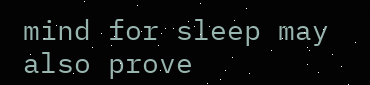mind for sleep may also prove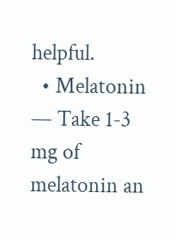helpful.
  • Melatonin — Take 1-3 mg of melatonin an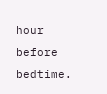hour before bedtime.